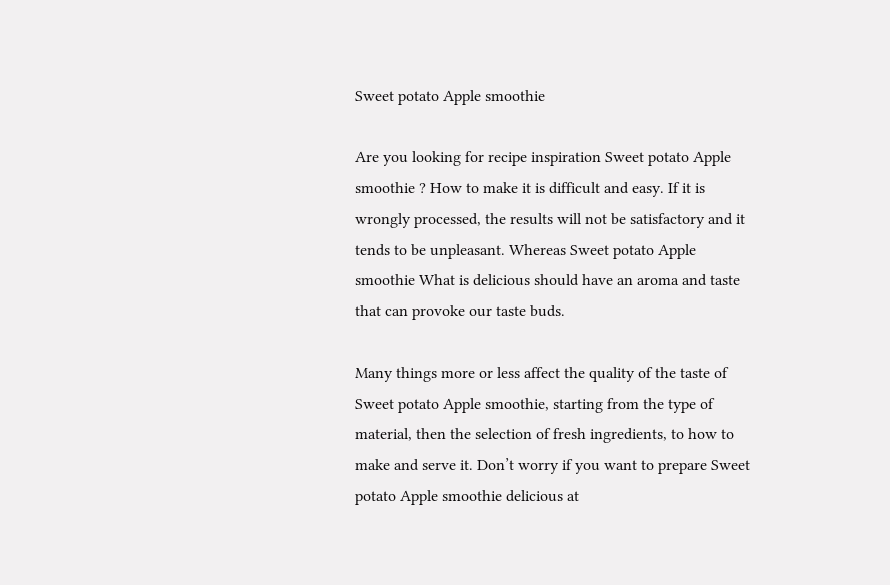Sweet potato Apple smoothie

Are you looking for recipe inspiration Sweet potato Apple smoothie ? How to make it is difficult and easy. If it is wrongly processed, the results will not be satisfactory and it tends to be unpleasant. Whereas Sweet potato Apple smoothie What is delicious should have an aroma and taste that can provoke our taste buds.

Many things more or less affect the quality of the taste of Sweet potato Apple smoothie, starting from the type of material, then the selection of fresh ingredients, to how to make and serve it. Don’t worry if you want to prepare Sweet potato Apple smoothie delicious at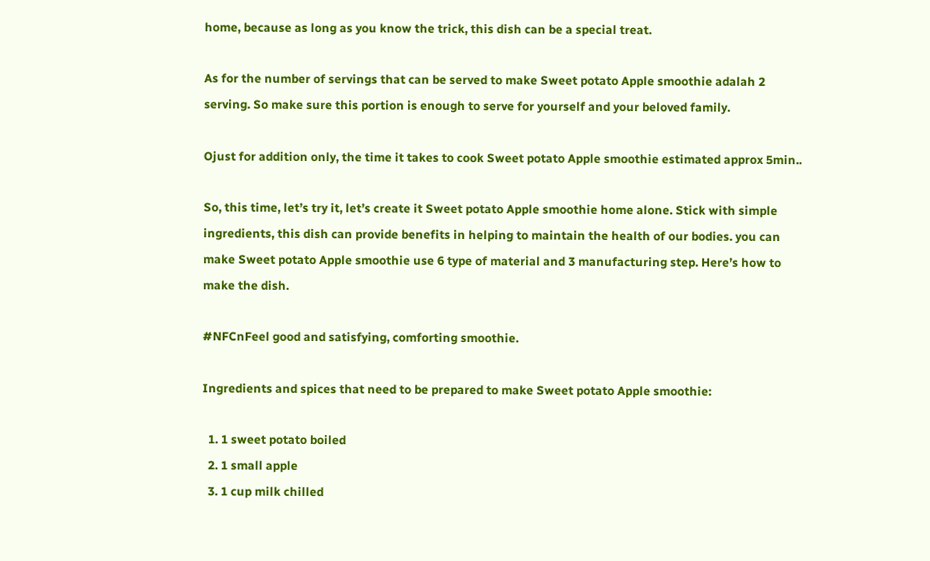home, because as long as you know the trick, this dish can be a special treat.

As for the number of servings that can be served to make Sweet potato Apple smoothie adalah 2 serving. So make sure this portion is enough to serve for yourself and your beloved family.

Ojust for addition only, the time it takes to cook Sweet potato Apple smoothie estimated approx 5min..

So, this time, let’s try it, let’s create it Sweet potato Apple smoothie home alone. Stick with simple ingredients, this dish can provide benefits in helping to maintain the health of our bodies. you can make Sweet potato Apple smoothie use 6 type of material and 3 manufacturing step. Here’s how to make the dish.

#NFCnFeel good and satisfying, comforting smoothie.

Ingredients and spices that need to be prepared to make Sweet potato Apple smoothie:

  1. 1 sweet potato boiled
  2. 1 small apple
  3. 1 cup milk chilled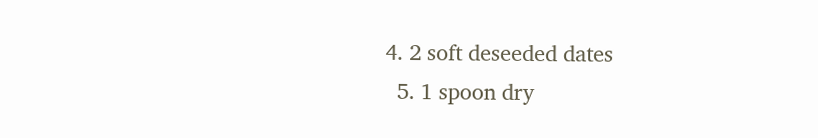4. 2 soft deseeded dates
  5. 1 spoon dry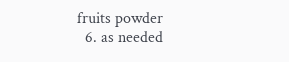fruits powder
  6. as needed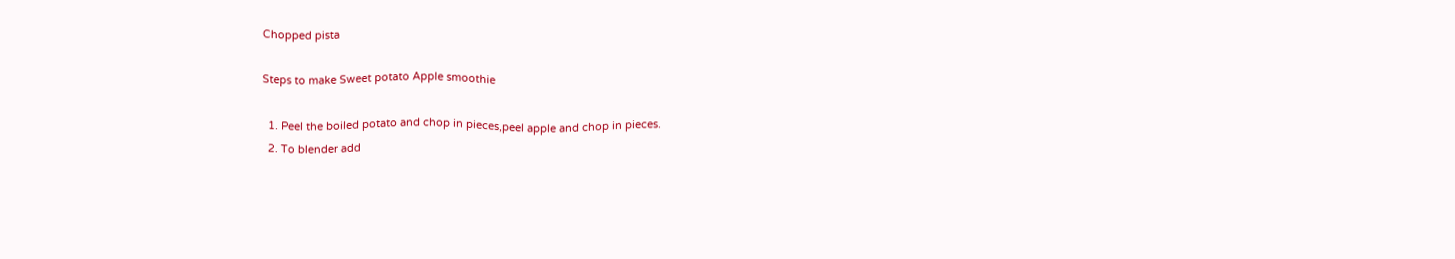Chopped pista

Steps to make Sweet potato Apple smoothie

  1. Peel the boiled potato and chop in pieces,peel apple and chop in pieces.
  2. To blender add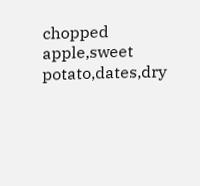chopped apple,sweet potato,dates,dry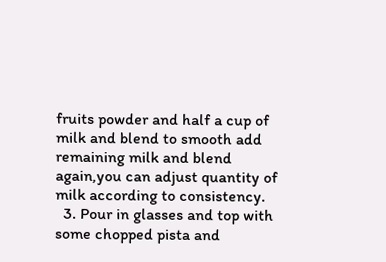fruits powder and half a cup of milk and blend to smooth add remaining milk and blend again,you can adjust quantity of milk according to consistency.
  3. Pour in glasses and top with some chopped pista and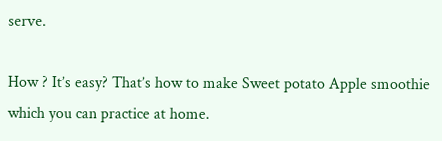serve.

How ? It’s easy? That’s how to make Sweet potato Apple smoothie which you can practice at home.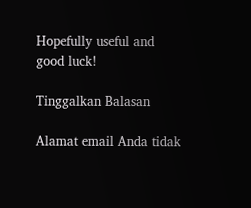Hopefully useful and good luck!

Tinggalkan Balasan

Alamat email Anda tidak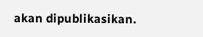akan dipublikasikan.